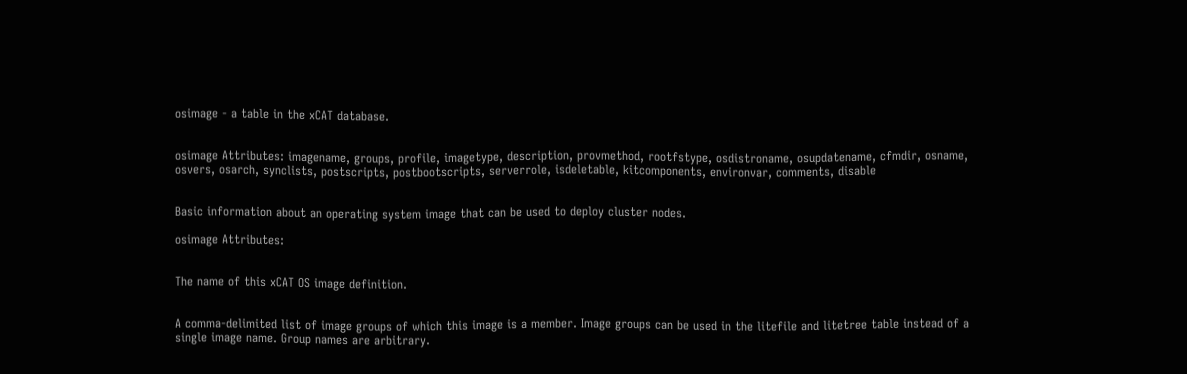osimage - a table in the xCAT database.


osimage Attributes: imagename, groups, profile, imagetype, description, provmethod, rootfstype, osdistroname, osupdatename, cfmdir, osname, osvers, osarch, synclists, postscripts, postbootscripts, serverrole, isdeletable, kitcomponents, environvar, comments, disable


Basic information about an operating system image that can be used to deploy cluster nodes.

osimage Attributes:


The name of this xCAT OS image definition.


A comma-delimited list of image groups of which this image is a member. Image groups can be used in the litefile and litetree table instead of a single image name. Group names are arbitrary.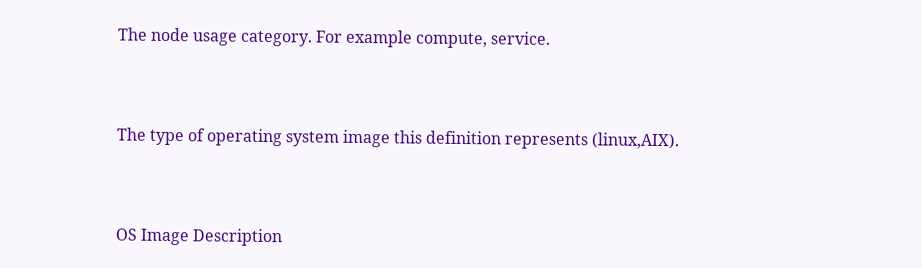The node usage category. For example compute, service.


The type of operating system image this definition represents (linux,AIX).


OS Image Description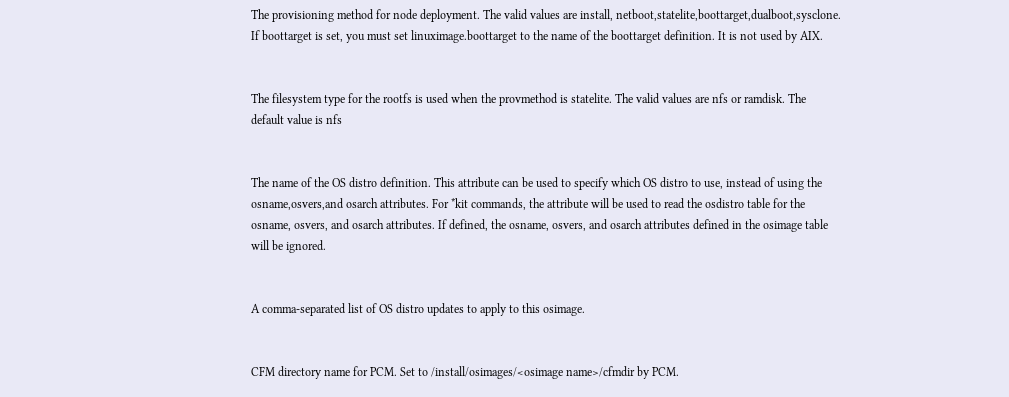The provisioning method for node deployment. The valid values are install, netboot,statelite,boottarget,dualboot,sysclone. If boottarget is set, you must set linuximage.boottarget to the name of the boottarget definition. It is not used by AIX.


The filesystem type for the rootfs is used when the provmethod is statelite. The valid values are nfs or ramdisk. The default value is nfs


The name of the OS distro definition. This attribute can be used to specify which OS distro to use, instead of using the osname,osvers,and osarch attributes. For *kit commands, the attribute will be used to read the osdistro table for the osname, osvers, and osarch attributes. If defined, the osname, osvers, and osarch attributes defined in the osimage table will be ignored.


A comma-separated list of OS distro updates to apply to this osimage.


CFM directory name for PCM. Set to /install/osimages/<osimage name>/cfmdir by PCM.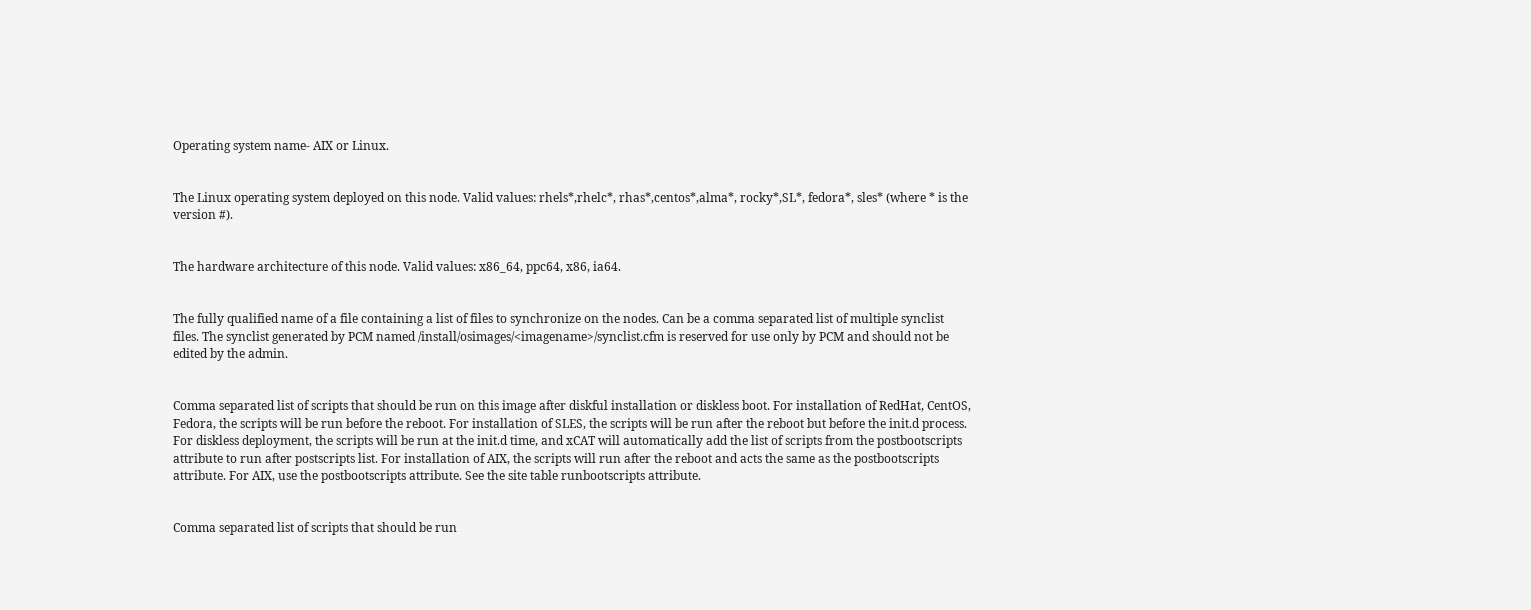Operating system name- AIX or Linux.


The Linux operating system deployed on this node. Valid values: rhels*,rhelc*, rhas*,centos*,alma*, rocky*,SL*, fedora*, sles* (where * is the version #).


The hardware architecture of this node. Valid values: x86_64, ppc64, x86, ia64.


The fully qualified name of a file containing a list of files to synchronize on the nodes. Can be a comma separated list of multiple synclist files. The synclist generated by PCM named /install/osimages/<imagename>/synclist.cfm is reserved for use only by PCM and should not be edited by the admin.


Comma separated list of scripts that should be run on this image after diskful installation or diskless boot. For installation of RedHat, CentOS, Fedora, the scripts will be run before the reboot. For installation of SLES, the scripts will be run after the reboot but before the init.d process. For diskless deployment, the scripts will be run at the init.d time, and xCAT will automatically add the list of scripts from the postbootscripts attribute to run after postscripts list. For installation of AIX, the scripts will run after the reboot and acts the same as the postbootscripts attribute. For AIX, use the postbootscripts attribute. See the site table runbootscripts attribute.


Comma separated list of scripts that should be run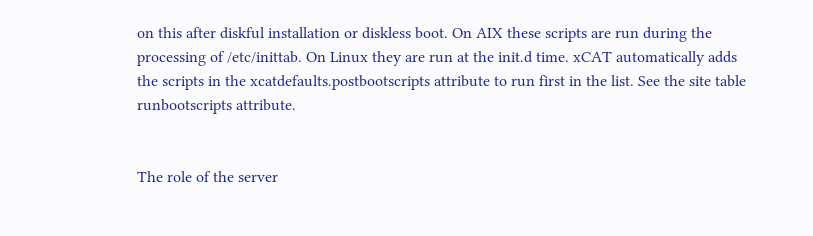on this after diskful installation or diskless boot. On AIX these scripts are run during the processing of /etc/inittab. On Linux they are run at the init.d time. xCAT automatically adds the scripts in the xcatdefaults.postbootscripts attribute to run first in the list. See the site table runbootscripts attribute.


The role of the server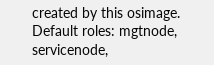created by this osimage. Default roles: mgtnode, servicenode,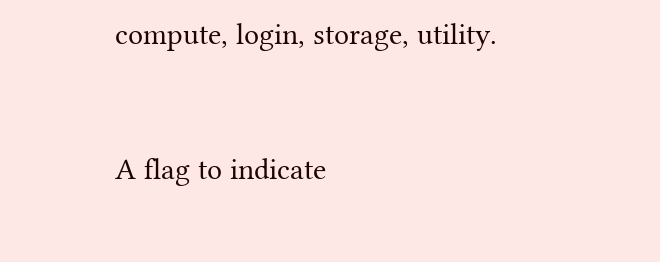compute, login, storage, utility.


A flag to indicate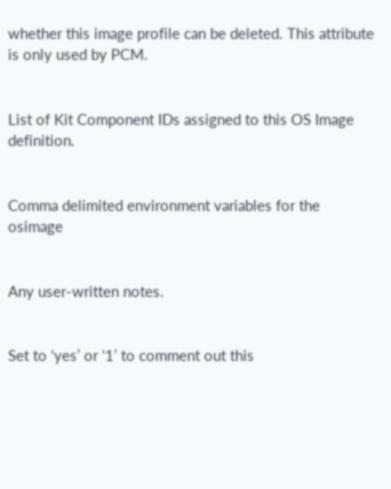whether this image profile can be deleted. This attribute is only used by PCM.


List of Kit Component IDs assigned to this OS Image definition.


Comma delimited environment variables for the osimage


Any user-written notes.


Set to ‘yes’ or ‘1’ to comment out this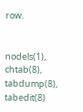row.


nodels(1), chtab(8), tabdump(8), tabedit(8)